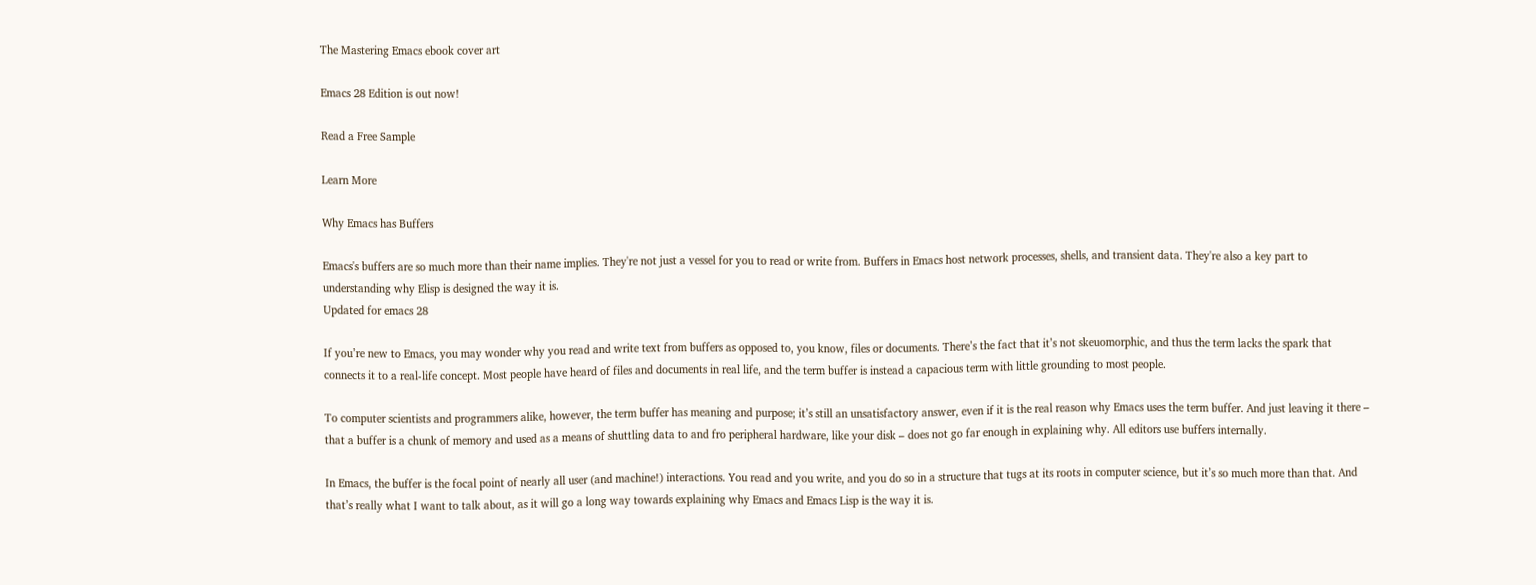The Mastering Emacs ebook cover art

Emacs 28 Edition is out now!

Read a Free Sample

Learn More

Why Emacs has Buffers

Emacs's buffers are so much more than their name implies. They're not just a vessel for you to read or write from. Buffers in Emacs host network processes, shells, and transient data. They're also a key part to understanding why Elisp is designed the way it is.
Updated for emacs 28

If you’re new to Emacs, you may wonder why you read and write text from buffers as opposed to, you know, files or documents. There’s the fact that it’s not skeuomorphic, and thus the term lacks the spark that connects it to a real-life concept. Most people have heard of files and documents in real life, and the term buffer is instead a capacious term with little grounding to most people.

To computer scientists and programmers alike, however, the term buffer has meaning and purpose; it’s still an unsatisfactory answer, even if it is the real reason why Emacs uses the term buffer. And just leaving it there – that a buffer is a chunk of memory and used as a means of shuttling data to and fro peripheral hardware, like your disk – does not go far enough in explaining why. All editors use buffers internally.

In Emacs, the buffer is the focal point of nearly all user (and machine!) interactions. You read and you write, and you do so in a structure that tugs at its roots in computer science, but it’s so much more than that. And that’s really what I want to talk about, as it will go a long way towards explaining why Emacs and Emacs Lisp is the way it is.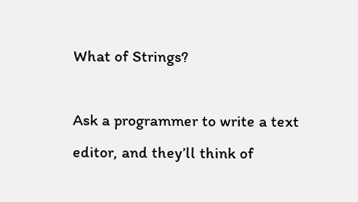What of Strings?

Ask a programmer to write a text editor, and they’ll think of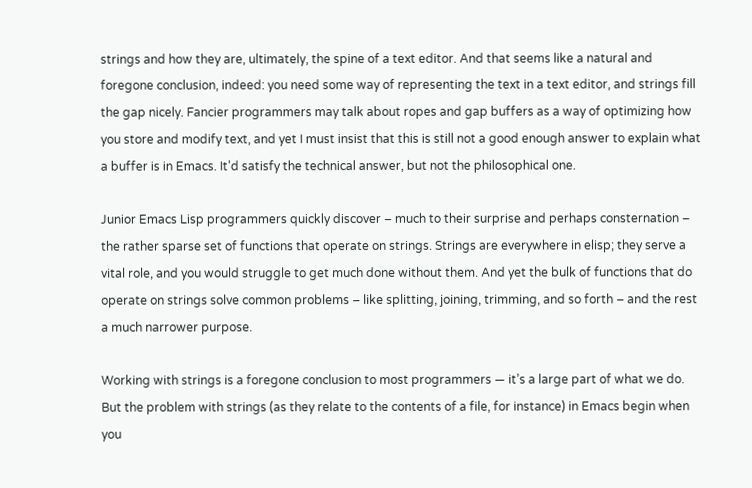strings and how they are, ultimately, the spine of a text editor. And that seems like a natural and foregone conclusion, indeed: you need some way of representing the text in a text editor, and strings fill the gap nicely. Fancier programmers may talk about ropes and gap buffers as a way of optimizing how you store and modify text, and yet I must insist that this is still not a good enough answer to explain what a buffer is in Emacs. It’d satisfy the technical answer, but not the philosophical one.

Junior Emacs Lisp programmers quickly discover – much to their surprise and perhaps consternation – the rather sparse set of functions that operate on strings. Strings are everywhere in elisp; they serve a vital role, and you would struggle to get much done without them. And yet the bulk of functions that do operate on strings solve common problems – like splitting, joining, trimming, and so forth – and the rest a much narrower purpose.

Working with strings is a foregone conclusion to most programmers — it’s a large part of what we do. But the problem with strings (as they relate to the contents of a file, for instance) in Emacs begin when you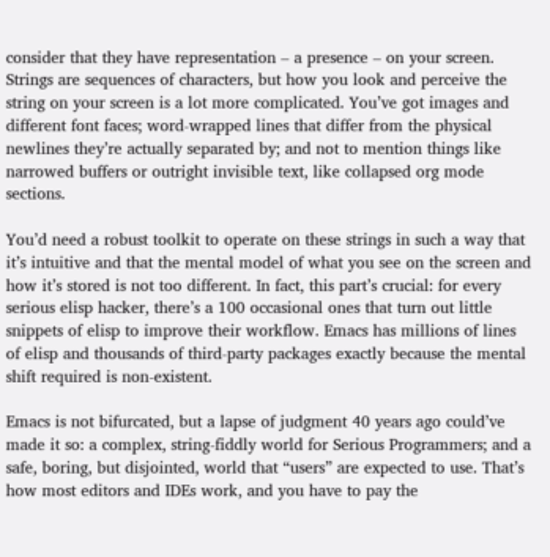consider that they have representation – a presence – on your screen. Strings are sequences of characters, but how you look and perceive the string on your screen is a lot more complicated. You’ve got images and different font faces; word-wrapped lines that differ from the physical newlines they’re actually separated by; and not to mention things like narrowed buffers or outright invisible text, like collapsed org mode sections.

You’d need a robust toolkit to operate on these strings in such a way that it’s intuitive and that the mental model of what you see on the screen and how it’s stored is not too different. In fact, this part’s crucial: for every serious elisp hacker, there’s a 100 occasional ones that turn out little snippets of elisp to improve their workflow. Emacs has millions of lines of elisp and thousands of third-party packages exactly because the mental shift required is non-existent.

Emacs is not bifurcated, but a lapse of judgment 40 years ago could’ve made it so: a complex, string-fiddly world for Serious Programmers; and a safe, boring, but disjointed, world that “users” are expected to use. That’s how most editors and IDEs work, and you have to pay the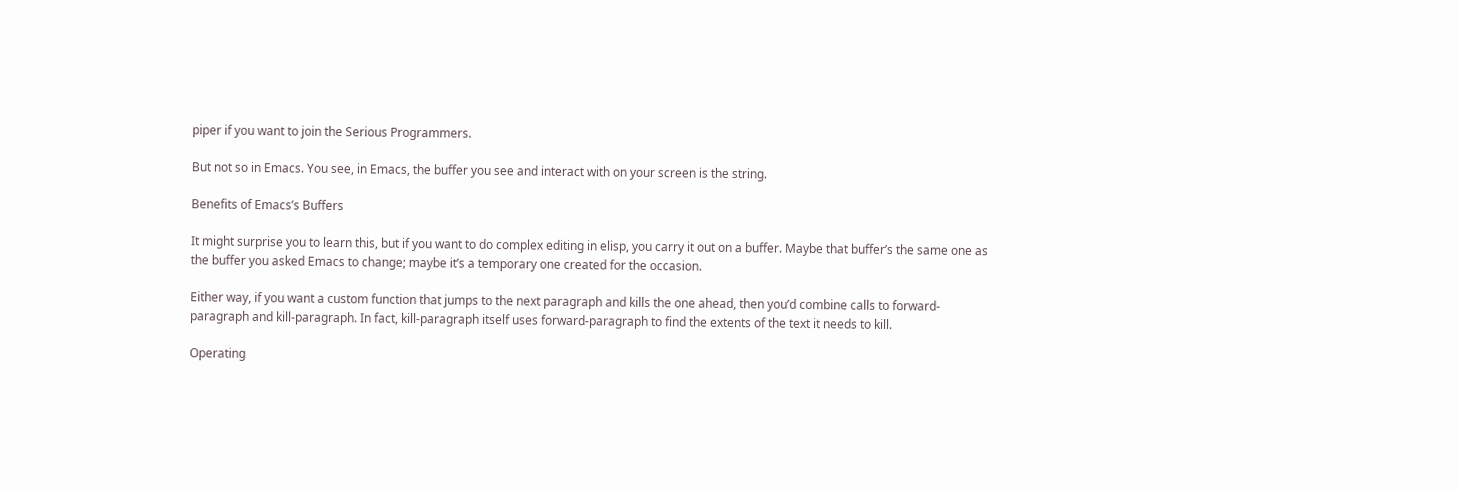piper if you want to join the Serious Programmers.

But not so in Emacs. You see, in Emacs, the buffer you see and interact with on your screen is the string.

Benefits of Emacs’s Buffers

It might surprise you to learn this, but if you want to do complex editing in elisp, you carry it out on a buffer. Maybe that buffer’s the same one as the buffer you asked Emacs to change; maybe it’s a temporary one created for the occasion.

Either way, if you want a custom function that jumps to the next paragraph and kills the one ahead, then you’d combine calls to forward-paragraph and kill-paragraph. In fact, kill-paragraph itself uses forward-paragraph to find the extents of the text it needs to kill.

Operating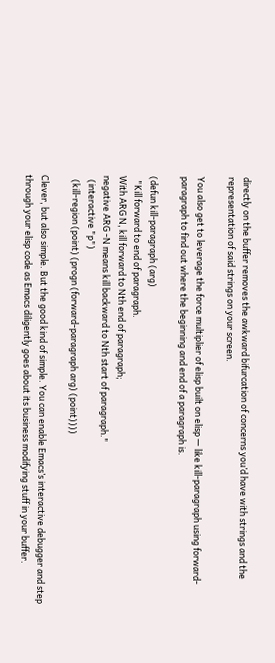directly on the buffer removes the awkward bifurcation of concerns you’d have with strings and the representation of said strings on your screen.

You also get to leverage the force multiplier of elisp built on elisp — like kill-paragraph using forward-paragraph to find out where the beginning and end of a paragraph is.

(defun kill-paragraph (arg)
  "Kill forward to end of paragraph.
With ARG N, kill forward to Nth end of paragraph;
negative ARG -N means kill backward to Nth start of paragraph."
  (interactive "p")
  (kill-region (point) (progn (forward-paragraph arg) (point))))

Clever, but also simple. But the good kind of simple. You can enable Emacs’s interactive debugger and step through your elisp code as Emacs diligently goes about its business modifying stuff in your buffer.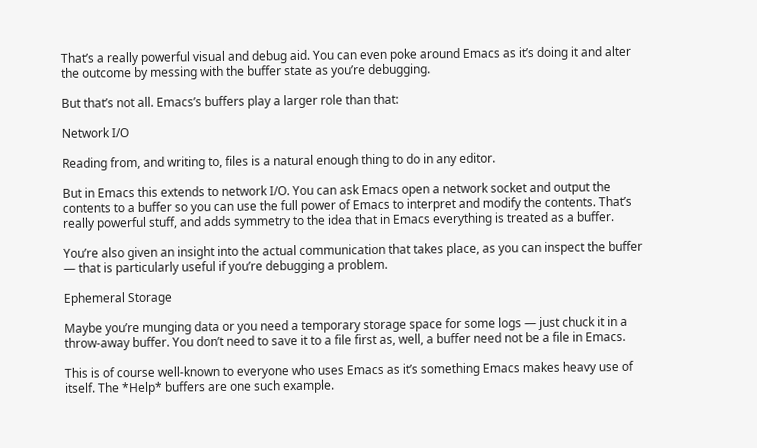That’s a really powerful visual and debug aid. You can even poke around Emacs as it’s doing it and alter the outcome by messing with the buffer state as you’re debugging.

But that’s not all. Emacs’s buffers play a larger role than that:

Network I/O

Reading from, and writing to, files is a natural enough thing to do in any editor.

But in Emacs this extends to network I/O. You can ask Emacs open a network socket and output the contents to a buffer so you can use the full power of Emacs to interpret and modify the contents. That’s really powerful stuff, and adds symmetry to the idea that in Emacs everything is treated as a buffer.

You’re also given an insight into the actual communication that takes place, as you can inspect the buffer — that is particularly useful if you’re debugging a problem.

Ephemeral Storage

Maybe you’re munging data or you need a temporary storage space for some logs — just chuck it in a throw-away buffer. You don’t need to save it to a file first as, well, a buffer need not be a file in Emacs.

This is of course well-known to everyone who uses Emacs as it’s something Emacs makes heavy use of itself. The *Help* buffers are one such example.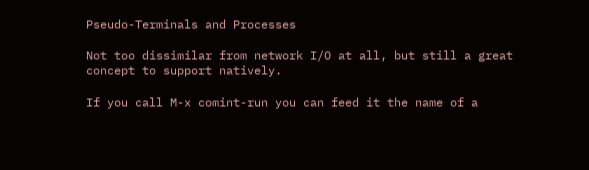Pseudo-Terminals and Processes

Not too dissimilar from network I/O at all, but still a great concept to support natively.

If you call M-x comint-run you can feed it the name of a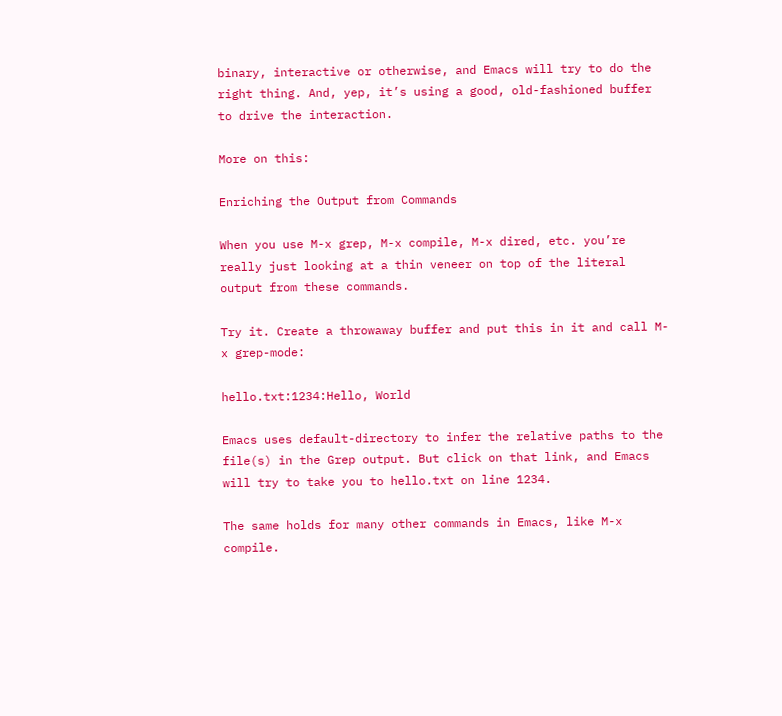binary, interactive or otherwise, and Emacs will try to do the right thing. And, yep, it’s using a good, old-fashioned buffer to drive the interaction.

More on this:

Enriching the Output from Commands

When you use M-x grep, M-x compile, M-x dired, etc. you’re really just looking at a thin veneer on top of the literal output from these commands.

Try it. Create a throwaway buffer and put this in it and call M-x grep-mode:

hello.txt:1234:Hello, World

Emacs uses default-directory to infer the relative paths to the file(s) in the Grep output. But click on that link, and Emacs will try to take you to hello.txt on line 1234.

The same holds for many other commands in Emacs, like M-x compile.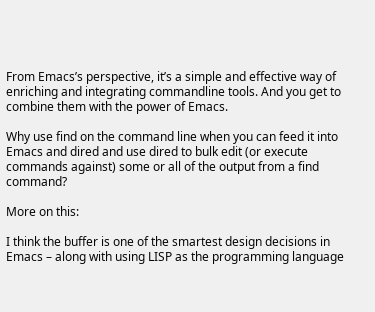From Emacs’s perspective, it’s a simple and effective way of enriching and integrating commandline tools. And you get to combine them with the power of Emacs.

Why use find on the command line when you can feed it into Emacs and dired and use dired to bulk edit (or execute commands against) some or all of the output from a find command?

More on this:

I think the buffer is one of the smartest design decisions in Emacs – along with using LISP as the programming language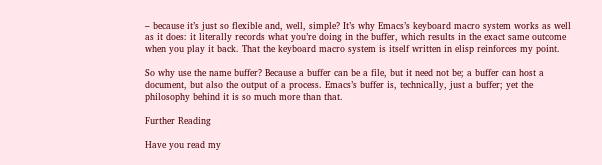– because it’s just so flexible and, well, simple? It’s why Emacs’s keyboard macro system works as well as it does: it literally records what you’re doing in the buffer, which results in the exact same outcome when you play it back. That the keyboard macro system is itself written in elisp reinforces my point.

So why use the name buffer? Because a buffer can be a file, but it need not be; a buffer can host a document, but also the output of a process. Emacs’s buffer is, technically, just a buffer; yet the philosophy behind it is so much more than that.

Further Reading

Have you read my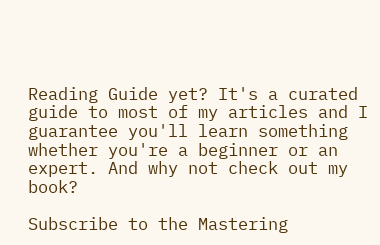Reading Guide yet? It's a curated guide to most of my articles and I guarantee you'll learn something whether you're a beginner or an expert. And why not check out my book?

Subscribe to the Mastering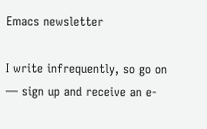Emacs newsletter

I write infrequently, so go on — sign up and receive an e-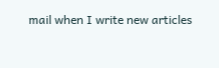mail when I write new articles